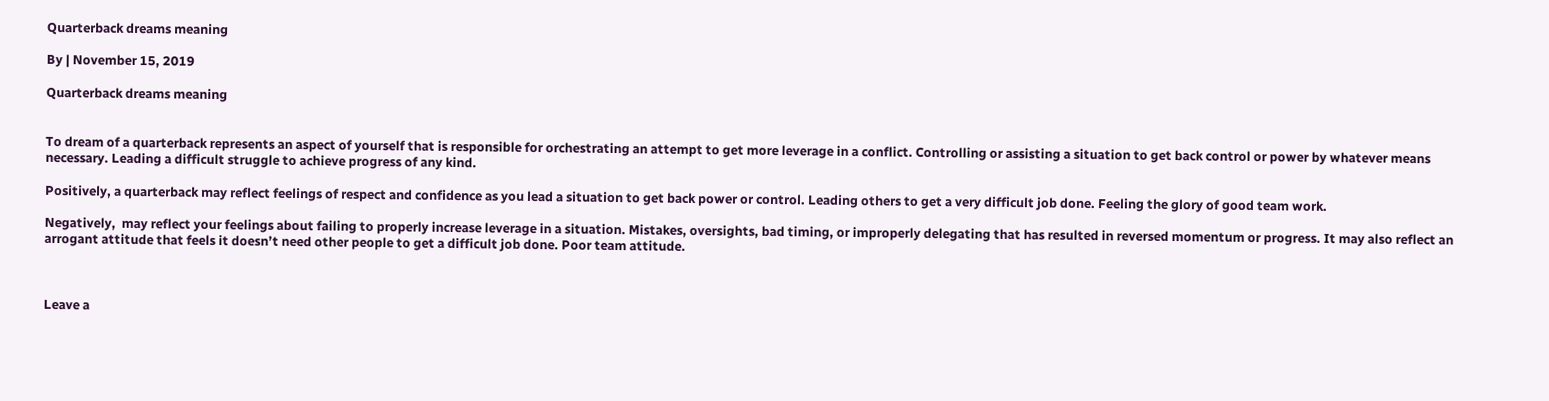Quarterback dreams meaning

By | November 15, 2019

Quarterback dreams meaning


To dream of a quarterback represents an aspect of yourself that is responsible for orchestrating an attempt to get more leverage in a conflict. Controlling or assisting a situation to get back control or power by whatever means necessary. Leading a difficult struggle to achieve progress of any kind.

Positively, a quarterback may reflect feelings of respect and confidence as you lead a situation to get back power or control. Leading others to get a very difficult job done. Feeling the glory of good team work.

Negatively,  may reflect your feelings about failing to properly increase leverage in a situation. Mistakes, oversights, bad timing, or improperly delegating that has resulted in reversed momentum or progress. It may also reflect an arrogant attitude that feels it doesn’t need other people to get a difficult job done. Poor team attitude.



Leave a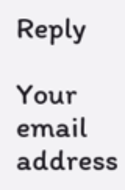Reply

Your email address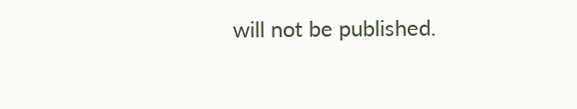will not be published.